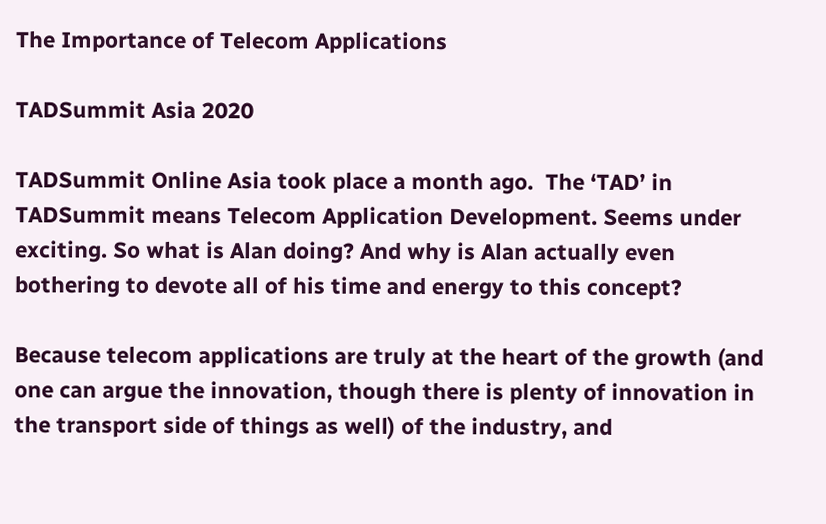The Importance of Telecom Applications

TADSummit Asia 2020

TADSummit Online Asia took place a month ago.  The ‘TAD’ in TADSummit means Telecom Application Development. Seems under exciting. So what is Alan doing? And why is Alan actually even bothering to devote all of his time and energy to this concept?

Because telecom applications are truly at the heart of the growth (and one can argue the innovation, though there is plenty of innovation in the transport side of things as well) of the industry, and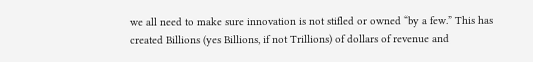we all need to make sure innovation is not stifled or owned “by a few.” This has created Billions (yes Billions, if not Trillions) of dollars of revenue and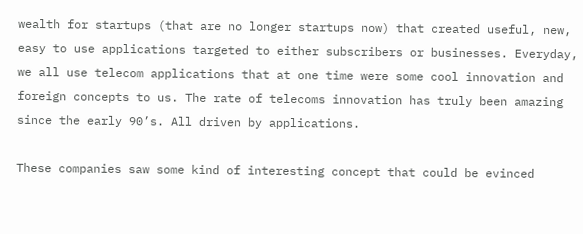wealth for startups (that are no longer startups now) that created useful, new, easy to use applications targeted to either subscribers or businesses. Everyday, we all use telecom applications that at one time were some cool innovation and foreign concepts to us. The rate of telecoms innovation has truly been amazing since the early 90’s. All driven by applications.

These companies saw some kind of interesting concept that could be evinced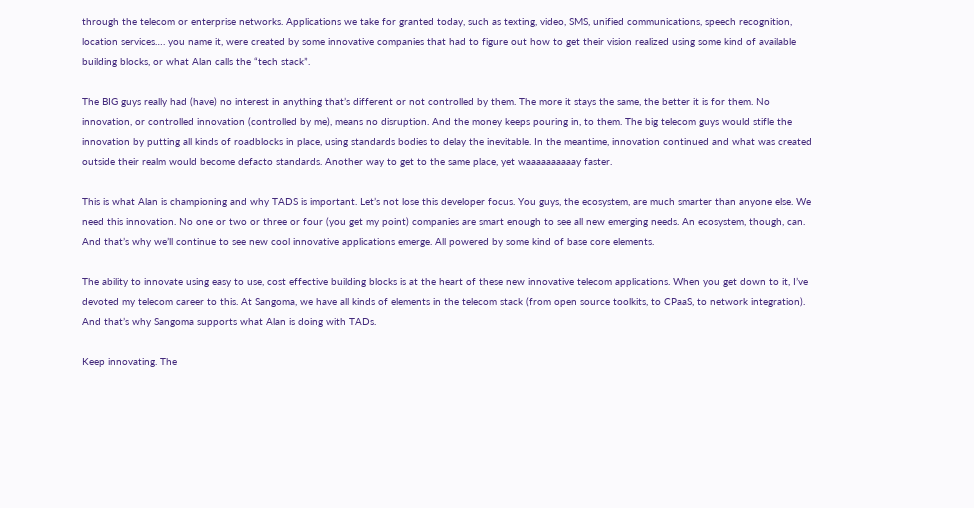through the telecom or enterprise networks. Applications we take for granted today, such as texting, video, SMS, unified communications, speech recognition, location services…. you name it, were created by some innovative companies that had to figure out how to get their vision realized using some kind of available building blocks, or what Alan calls the “tech stack”.

The BIG guys really had (have) no interest in anything that’s different or not controlled by them. The more it stays the same, the better it is for them. No innovation, or controlled innovation (controlled by me), means no disruption. And the money keeps pouring in, to them. The big telecom guys would stifle the innovation by putting all kinds of roadblocks in place, using standards bodies to delay the inevitable. In the meantime, innovation continued and what was created outside their realm would become defacto standards. Another way to get to the same place, yet waaaaaaaaaay faster.

This is what Alan is championing and why TADS is important. Let’s not lose this developer focus. You guys, the ecosystem, are much smarter than anyone else. We need this innovation. No one or two or three or four (you get my point) companies are smart enough to see all new emerging needs. An ecosystem, though, can. And that’s why we’ll continue to see new cool innovative applications emerge. All powered by some kind of base core elements.

The ability to innovate using easy to use, cost effective building blocks is at the heart of these new innovative telecom applications. When you get down to it, I’ve devoted my telecom career to this. At Sangoma, we have all kinds of elements in the telecom stack (from open source toolkits, to CPaaS, to network integration). And that’s why Sangoma supports what Alan is doing with TADs.

Keep innovating. The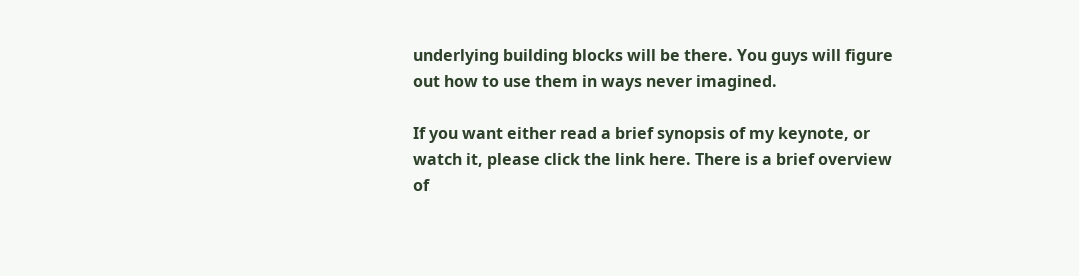underlying building blocks will be there. You guys will figure out how to use them in ways never imagined.

If you want either read a brief synopsis of my keynote, or watch it, please click the link here. There is a brief overview of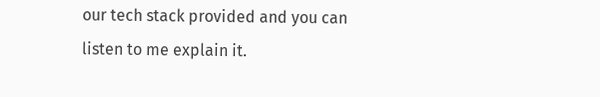our tech stack provided and you can listen to me explain it.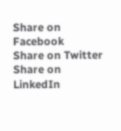Share on Facebook
Share on Twitter
Share on LinkedIn